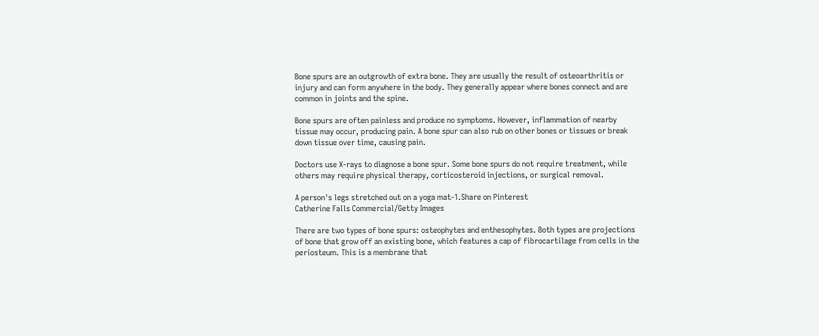Bone spurs are an outgrowth of extra bone. They are usually the result of osteoarthritis or injury and can form anywhere in the body. They generally appear where bones connect and are common in joints and the spine.

Bone spurs are often painless and produce no symptoms. However, inflammation of nearby tissue may occur, producing pain. A bone spur can also rub on other bones or tissues or break down tissue over time, causing pain.

Doctors use X-rays to diagnose a bone spur. Some bone spurs do not require treatment, while others may require physical therapy, corticosteroid injections, or surgical removal.

A person's legs stretched out on a yoga mat-1.Share on Pinterest
Catherine Falls Commercial/Getty Images

There are two types of bone spurs: osteophytes and enthesophytes. Both types are projections of bone that grow off an existing bone, which features a cap of fibrocartilage from cells in the periosteum. This is a membrane that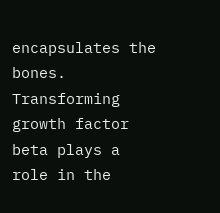encapsulates the bones. Transforming growth factor beta plays a role in the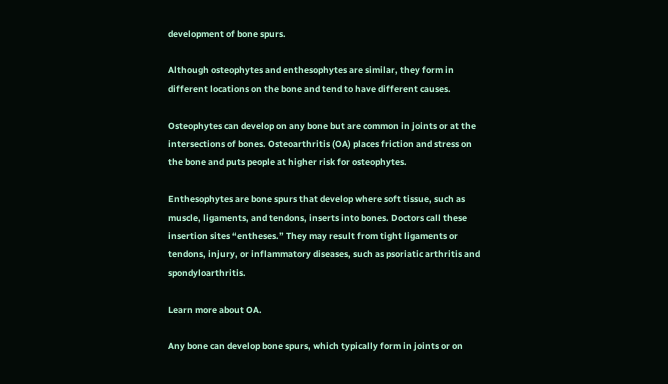development of bone spurs.

Although osteophytes and enthesophytes are similar, they form in different locations on the bone and tend to have different causes.

Osteophytes can develop on any bone but are common in joints or at the intersections of bones. Osteoarthritis (OA) places friction and stress on the bone and puts people at higher risk for osteophytes.

Enthesophytes are bone spurs that develop where soft tissue, such as muscle, ligaments, and tendons, inserts into bones. Doctors call these insertion sites “entheses.” They may result from tight ligaments or tendons, injury, or inflammatory diseases, such as psoriatic arthritis and spondyloarthritis.

Learn more about OA.

Any bone can develop bone spurs, which typically form in joints or on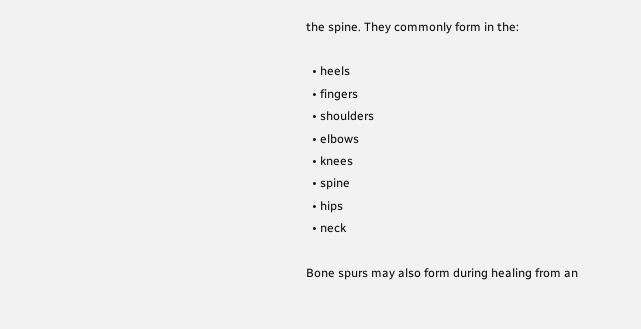the spine. They commonly form in the:

  • heels
  • fingers
  • shoulders
  • elbows
  • knees
  • spine
  • hips
  • neck

Bone spurs may also form during healing from an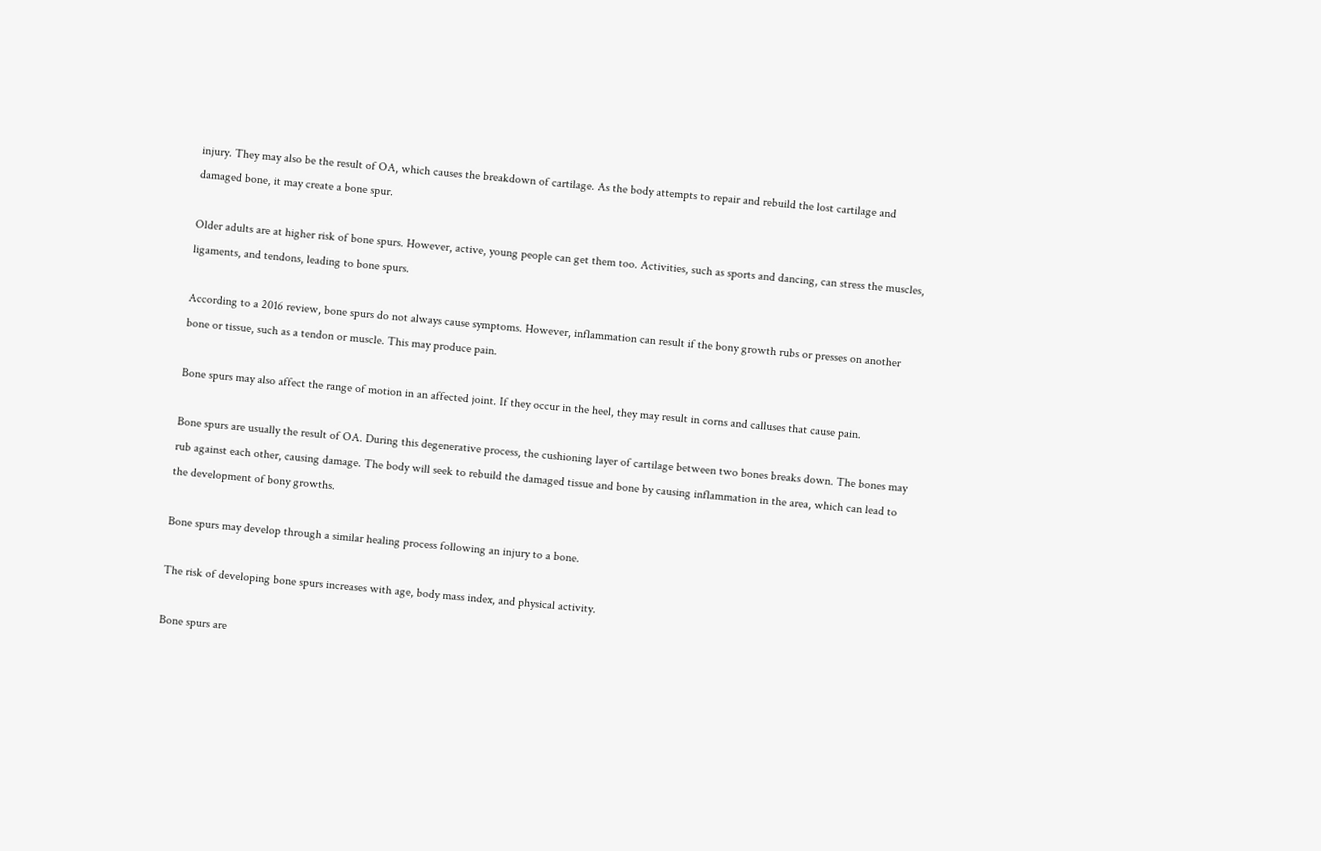injury. They may also be the result of OA, which causes the breakdown of cartilage. As the body attempts to repair and rebuild the lost cartilage and damaged bone, it may create a bone spur.

Older adults are at higher risk of bone spurs. However, active, young people can get them too. Activities, such as sports and dancing, can stress the muscles, ligaments, and tendons, leading to bone spurs.

According to a 2016 review, bone spurs do not always cause symptoms. However, inflammation can result if the bony growth rubs or presses on another bone or tissue, such as a tendon or muscle. This may produce pain.

Bone spurs may also affect the range of motion in an affected joint. If they occur in the heel, they may result in corns and calluses that cause pain.

Bone spurs are usually the result of OA. During this degenerative process, the cushioning layer of cartilage between two bones breaks down. The bones may rub against each other, causing damage. The body will seek to rebuild the damaged tissue and bone by causing inflammation in the area, which can lead to the development of bony growths.

Bone spurs may develop through a similar healing process following an injury to a bone.

The risk of developing bone spurs increases with age, body mass index, and physical activity.

Bone spurs are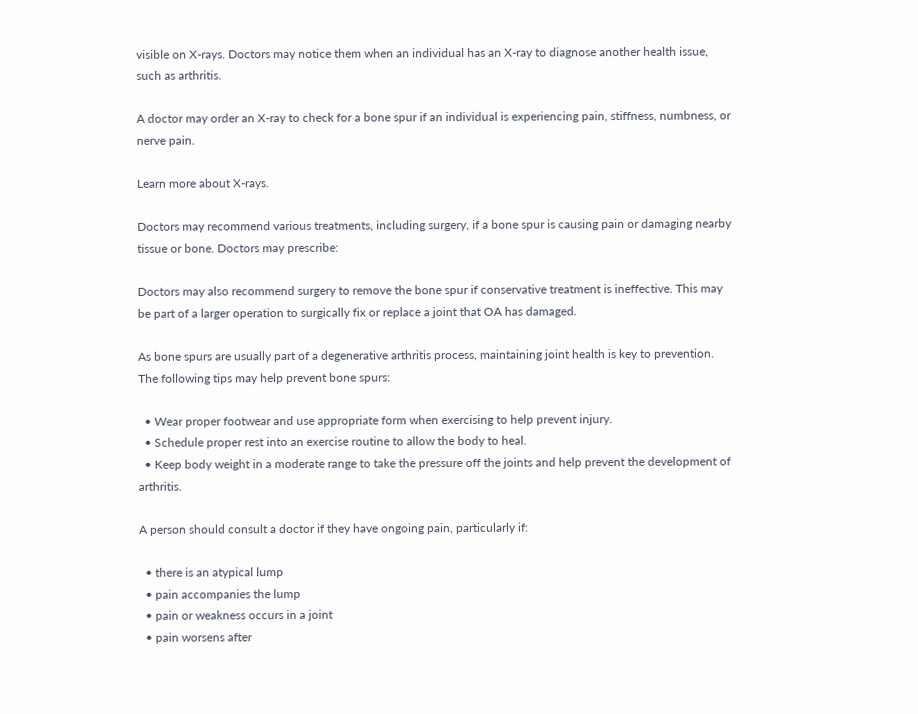visible on X-rays. Doctors may notice them when an individual has an X-ray to diagnose another health issue, such as arthritis.

A doctor may order an X-ray to check for a bone spur if an individual is experiencing pain, stiffness, numbness, or nerve pain.

Learn more about X-rays.

Doctors may recommend various treatments, including surgery, if a bone spur is causing pain or damaging nearby tissue or bone. Doctors may prescribe:

Doctors may also recommend surgery to remove the bone spur if conservative treatment is ineffective. This may be part of a larger operation to surgically fix or replace a joint that OA has damaged.

As bone spurs are usually part of a degenerative arthritis process, maintaining joint health is key to prevention. The following tips may help prevent bone spurs:

  • Wear proper footwear and use appropriate form when exercising to help prevent injury.
  • Schedule proper rest into an exercise routine to allow the body to heal.
  • Keep body weight in a moderate range to take the pressure off the joints and help prevent the development of arthritis.

A person should consult a doctor if they have ongoing pain, particularly if:

  • there is an atypical lump
  • pain accompanies the lump
  • pain or weakness occurs in a joint
  • pain worsens after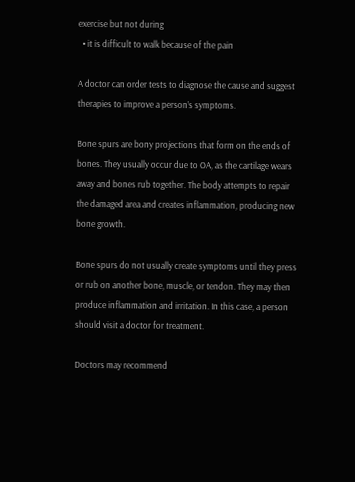exercise but not during
  • it is difficult to walk because of the pain

A doctor can order tests to diagnose the cause and suggest therapies to improve a person’s symptoms.

Bone spurs are bony projections that form on the ends of bones. They usually occur due to OA, as the cartilage wears away and bones rub together. The body attempts to repair the damaged area and creates inflammation, producing new bone growth.

Bone spurs do not usually create symptoms until they press or rub on another bone, muscle, or tendon. They may then produce inflammation and irritation. In this case, a person should visit a doctor for treatment.

Doctors may recommend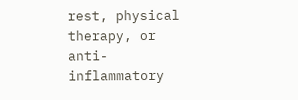rest, physical therapy, or anti-inflammatory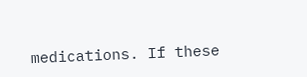medications. If these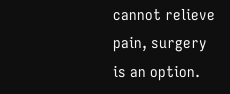cannot relieve pain, surgery is an option.